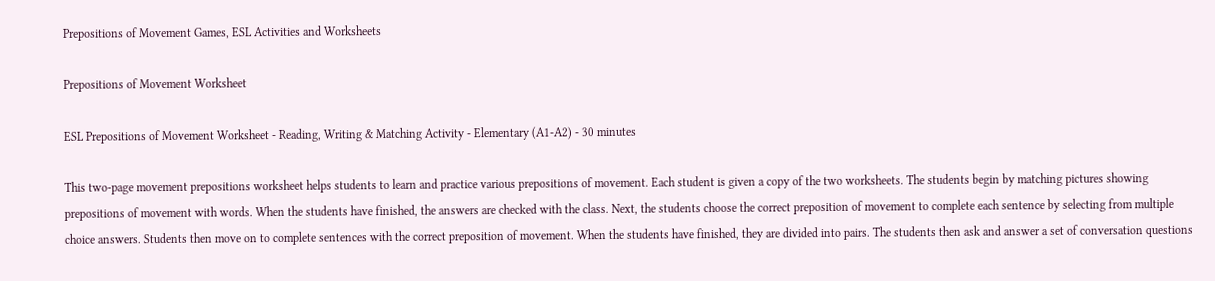Prepositions of Movement Games, ESL Activities and Worksheets

Prepositions of Movement Worksheet

ESL Prepositions of Movement Worksheet - Reading, Writing & Matching Activity - Elementary (A1-A2) - 30 minutes

This two-page movement prepositions worksheet helps students to learn and practice various prepositions of movement. Each student is given a copy of the two worksheets. The students begin by matching pictures showing prepositions of movement with words. When the students have finished, the answers are checked with the class. Next, the students choose the correct preposition of movement to complete each sentence by selecting from multiple choice answers. Students then move on to complete sentences with the correct preposition of movement. When the students have finished, they are divided into pairs. The students then ask and answer a set of conversation questions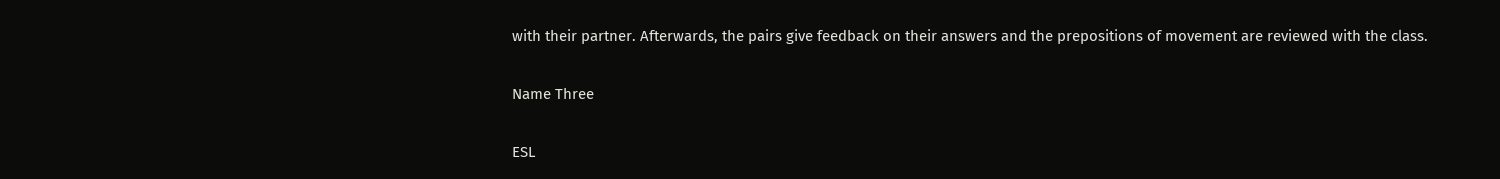with their partner. Afterwards, the pairs give feedback on their answers and the prepositions of movement are reviewed with the class.

Name Three

ESL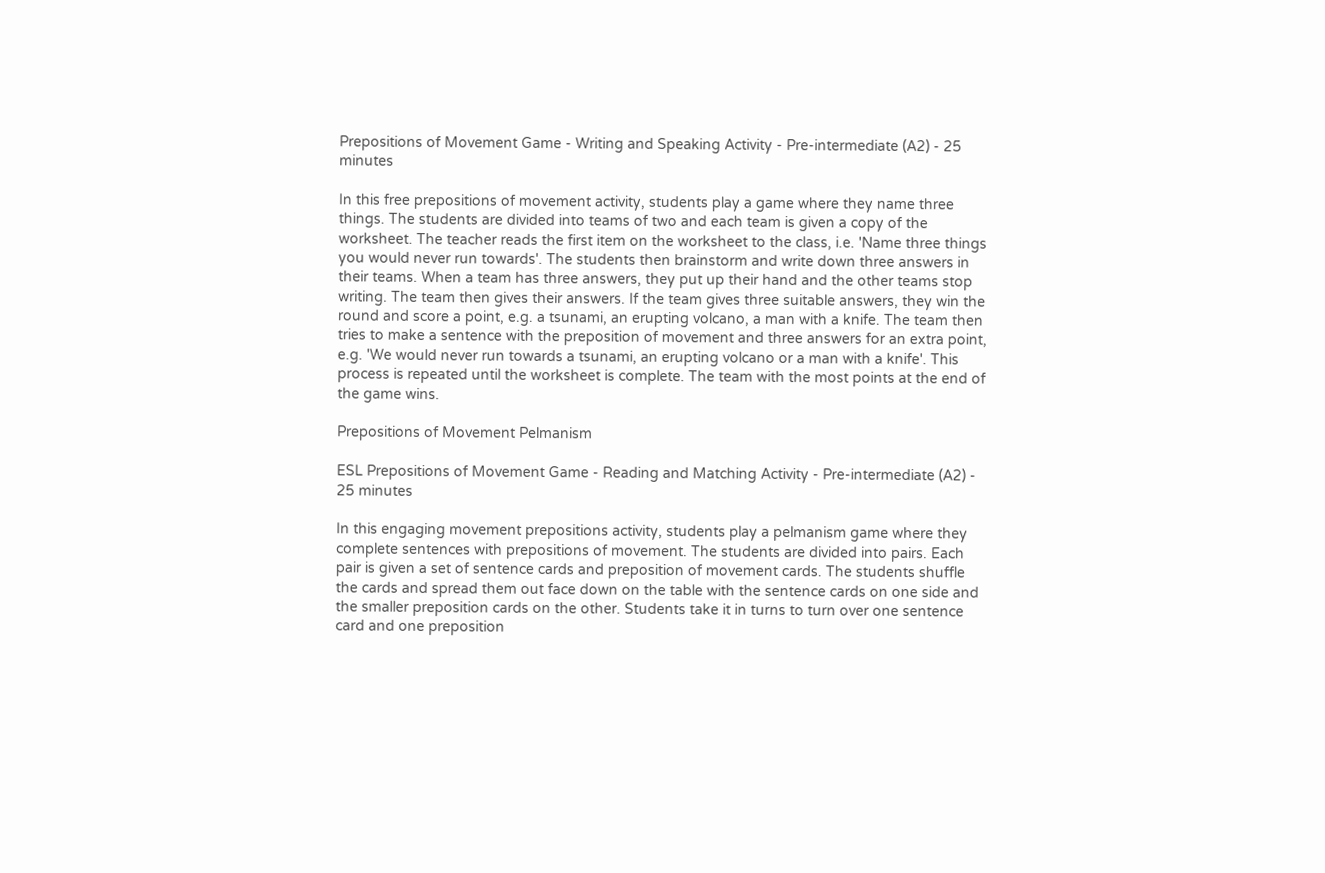Prepositions of Movement Game - Writing and Speaking Activity - Pre-intermediate (A2) - 25 minutes

In this free prepositions of movement activity, students play a game where they name three things. The students are divided into teams of two and each team is given a copy of the worksheet. The teacher reads the first item on the worksheet to the class, i.e. 'Name three things you would never run towards'. The students then brainstorm and write down three answers in their teams. When a team has three answers, they put up their hand and the other teams stop writing. The team then gives their answers. If the team gives three suitable answers, they win the round and score a point, e.g. a tsunami, an erupting volcano, a man with a knife. The team then tries to make a sentence with the preposition of movement and three answers for an extra point, e.g. 'We would never run towards a tsunami, an erupting volcano or a man with a knife'. This process is repeated until the worksheet is complete. The team with the most points at the end of the game wins.

Prepositions of Movement Pelmanism

ESL Prepositions of Movement Game - Reading and Matching Activity - Pre-intermediate (A2) - 25 minutes

In this engaging movement prepositions activity, students play a pelmanism game where they complete sentences with prepositions of movement. The students are divided into pairs. Each pair is given a set of sentence cards and preposition of movement cards. The students shuffle the cards and spread them out face down on the table with the sentence cards on one side and the smaller preposition cards on the other. Students take it in turns to turn over one sentence card and one preposition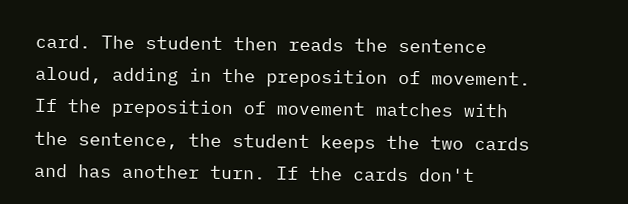card. The student then reads the sentence aloud, adding in the preposition of movement. If the preposition of movement matches with the sentence, the student keeps the two cards and has another turn. If the cards don't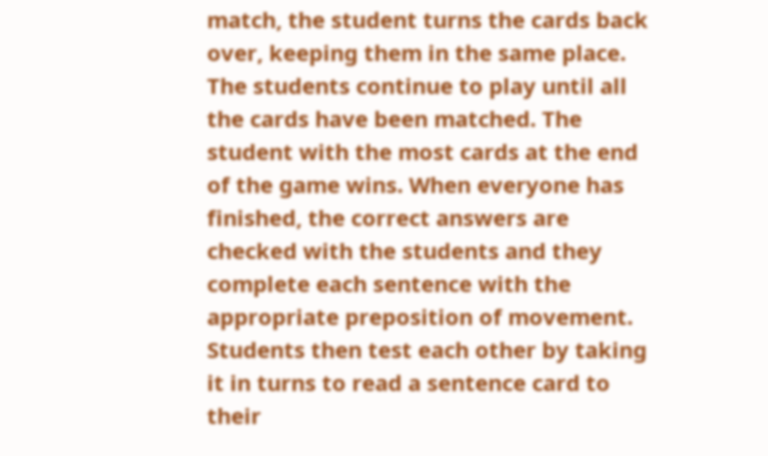match, the student turns the cards back over, keeping them in the same place. The students continue to play until all the cards have been matched. The student with the most cards at the end of the game wins. When everyone has finished, the correct answers are checked with the students and they complete each sentence with the appropriate preposition of movement. Students then test each other by taking it in turns to read a sentence card to their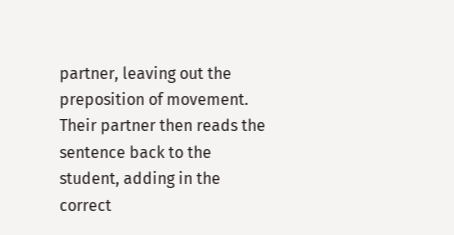partner, leaving out the preposition of movement. Their partner then reads the sentence back to the student, adding in the correct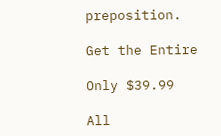preposition.

Get the Entire

Only $39.99

All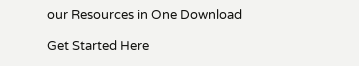our Resources in One Download

Get Started Here